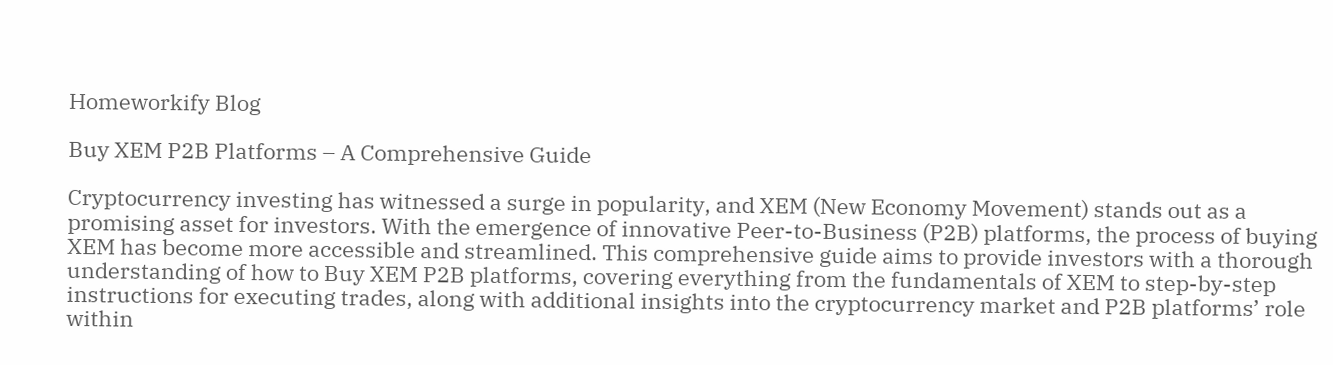Homeworkify Blog

Buy XEM P2B Platforms – A Comprehensive Guide

Cryptocurrency investing has witnessed a surge in popularity, and XEM (New Economy Movement) stands out as a promising asset for investors. With the emergence of innovative Peer-to-Business (P2B) platforms, the process of buying XEM has become more accessible and streamlined. This comprehensive guide aims to provide investors with a thorough understanding of how to Buy XEM P2B platforms, covering everything from the fundamentals of XEM to step-by-step instructions for executing trades, along with additional insights into the cryptocurrency market and P2B platforms’ role within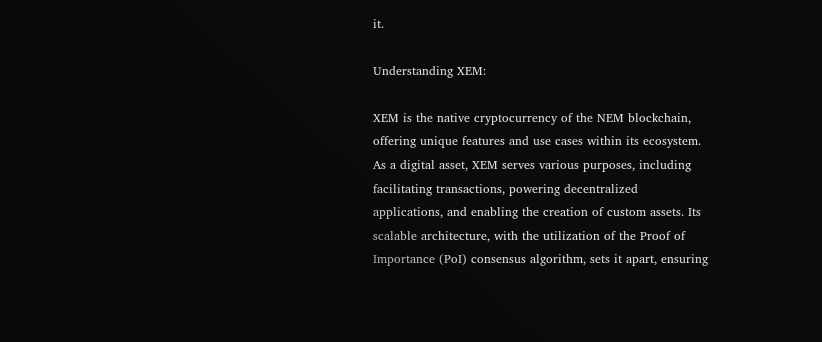it.

Understanding XEM:

XEM is the native cryptocurrency of the NEM blockchain, offering unique features and use cases within its ecosystem. As a digital asset, XEM serves various purposes, including facilitating transactions, powering decentralized applications, and enabling the creation of custom assets. Its scalable architecture, with the utilization of the Proof of Importance (PoI) consensus algorithm, sets it apart, ensuring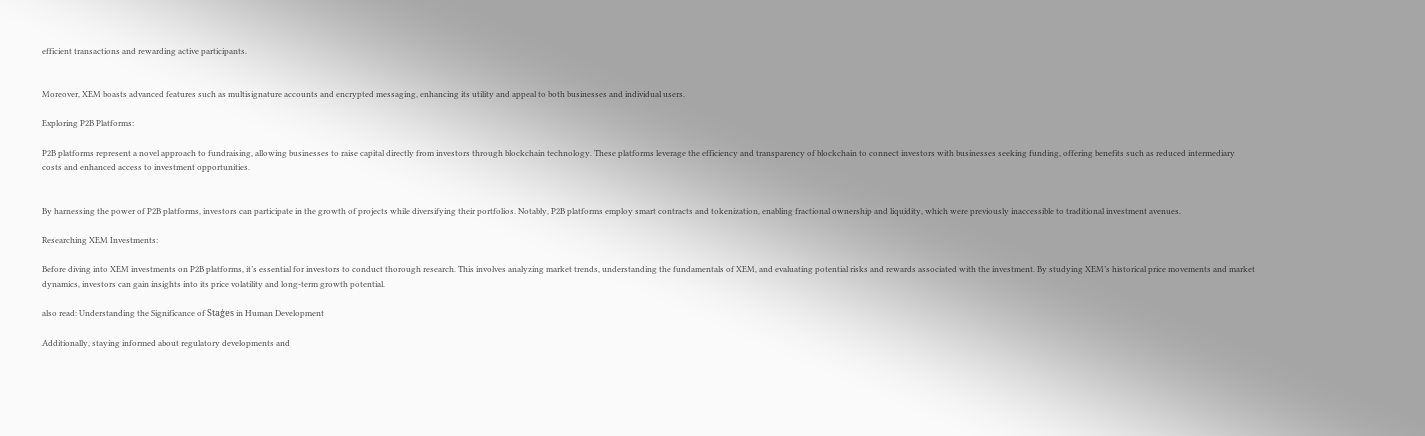efficient transactions and rewarding active participants.


Moreover, XEM boasts advanced features such as multisignature accounts and encrypted messaging, enhancing its utility and appeal to both businesses and individual users.

Exploring P2B Platforms:

P2B platforms represent a novel approach to fundraising, allowing businesses to raise capital directly from investors through blockchain technology. These platforms leverage the efficiency and transparency of blockchain to connect investors with businesses seeking funding, offering benefits such as reduced intermediary costs and enhanced access to investment opportunities.


By harnessing the power of P2B platforms, investors can participate in the growth of projects while diversifying their portfolios. Notably, P2B platforms employ smart contracts and tokenization, enabling fractional ownership and liquidity, which were previously inaccessible to traditional investment avenues.

Researching XEM Investments:

Before diving into XEM investments on P2B platforms, it’s essential for investors to conduct thorough research. This involves analyzing market trends, understanding the fundamentals of XEM, and evaluating potential risks and rewards associated with the investment. By studying XEM’s historical price movements and market dynamics, investors can gain insights into its price volatility and long-term growth potential.

also read: Understanding the Significance of Staģes in Human Development

Additionally, staying informed about regulatory developments and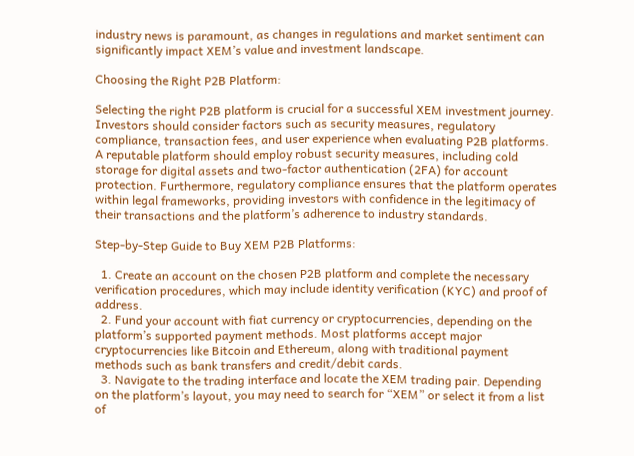industry news is paramount, as changes in regulations and market sentiment can significantly impact XEM’s value and investment landscape.

Choosing the Right P2B Platform:

Selecting the right P2B platform is crucial for a successful XEM investment journey. Investors should consider factors such as security measures, regulatory compliance, transaction fees, and user experience when evaluating P2B platforms. A reputable platform should employ robust security measures, including cold storage for digital assets and two-factor authentication (2FA) for account protection. Furthermore, regulatory compliance ensures that the platform operates within legal frameworks, providing investors with confidence in the legitimacy of their transactions and the platform’s adherence to industry standards.

Step-by-Step Guide to Buy XEM P2B Platforms:

  1. Create an account on the chosen P2B platform and complete the necessary verification procedures, which may include identity verification (KYC) and proof of address.
  2. Fund your account with fiat currency or cryptocurrencies, depending on the platform’s supported payment methods. Most platforms accept major cryptocurrencies like Bitcoin and Ethereum, along with traditional payment methods such as bank transfers and credit/debit cards.
  3. Navigate to the trading interface and locate the XEM trading pair. Depending on the platform’s layout, you may need to search for “XEM” or select it from a list of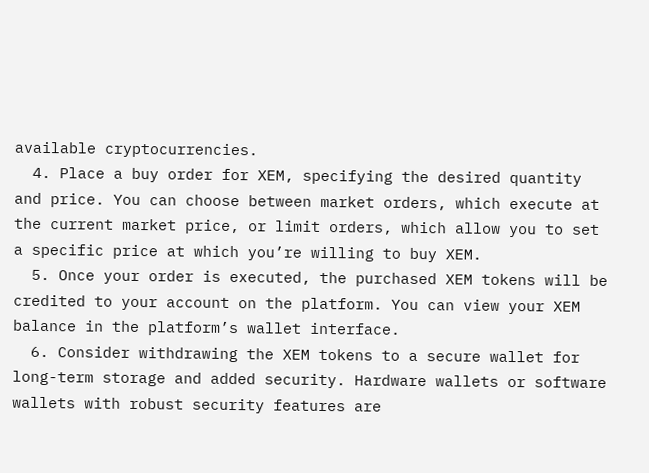available cryptocurrencies.
  4. Place a buy order for XEM, specifying the desired quantity and price. You can choose between market orders, which execute at the current market price, or limit orders, which allow you to set a specific price at which you’re willing to buy XEM.
  5. Once your order is executed, the purchased XEM tokens will be credited to your account on the platform. You can view your XEM balance in the platform’s wallet interface.
  6. Consider withdrawing the XEM tokens to a secure wallet for long-term storage and added security. Hardware wallets or software wallets with robust security features are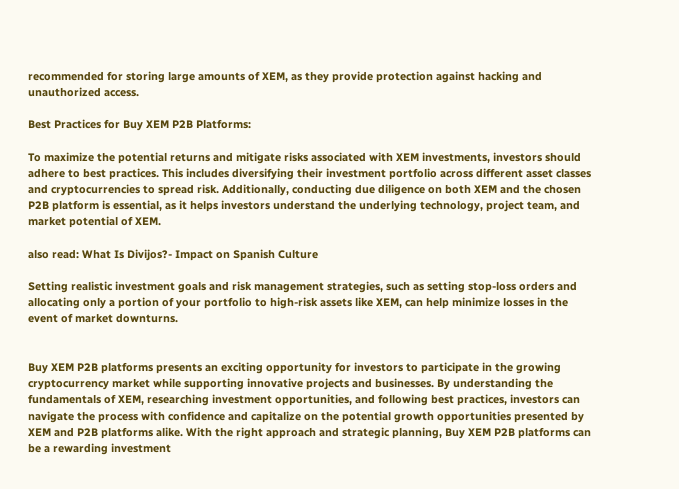recommended for storing large amounts of XEM, as they provide protection against hacking and unauthorized access.

Best Practices for Buy XEM P2B Platforms:

To maximize the potential returns and mitigate risks associated with XEM investments, investors should adhere to best practices. This includes diversifying their investment portfolio across different asset classes and cryptocurrencies to spread risk. Additionally, conducting due diligence on both XEM and the chosen P2B platform is essential, as it helps investors understand the underlying technology, project team, and market potential of XEM.

also read: What Is Divijos?- Impact on Spanish Culture

Setting realistic investment goals and risk management strategies, such as setting stop-loss orders and allocating only a portion of your portfolio to high-risk assets like XEM, can help minimize losses in the event of market downturns.


Buy XEM P2B platforms presents an exciting opportunity for investors to participate in the growing cryptocurrency market while supporting innovative projects and businesses. By understanding the fundamentals of XEM, researching investment opportunities, and following best practices, investors can navigate the process with confidence and capitalize on the potential growth opportunities presented by XEM and P2B platforms alike. With the right approach and strategic planning, Buy XEM P2B platforms can be a rewarding investment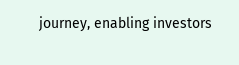journey, enabling investors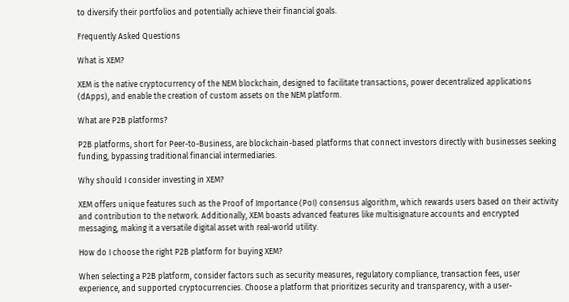to diversify their portfolios and potentially achieve their financial goals.

Frequently Asked Questions

What is XEM?

XEM is the native cryptocurrency of the NEM blockchain, designed to facilitate transactions, power decentralized applications (dApps), and enable the creation of custom assets on the NEM platform.

What are P2B platforms?

P2B platforms, short for Peer-to-Business, are blockchain-based platforms that connect investors directly with businesses seeking funding, bypassing traditional financial intermediaries.

Why should I consider investing in XEM?

XEM offers unique features such as the Proof of Importance (PoI) consensus algorithm, which rewards users based on their activity and contribution to the network. Additionally, XEM boasts advanced features like multisignature accounts and encrypted messaging, making it a versatile digital asset with real-world utility.

How do I choose the right P2B platform for buying XEM?

When selecting a P2B platform, consider factors such as security measures, regulatory compliance, transaction fees, user experience, and supported cryptocurrencies. Choose a platform that prioritizes security and transparency, with a user-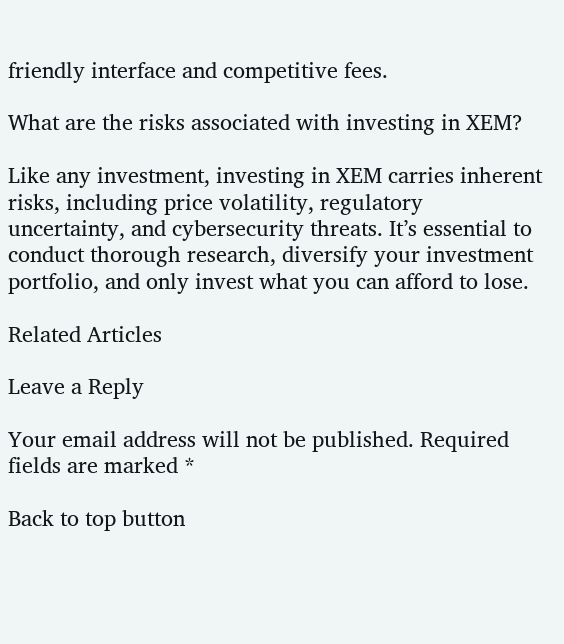friendly interface and competitive fees.

What are the risks associated with investing in XEM?

Like any investment, investing in XEM carries inherent risks, including price volatility, regulatory uncertainty, and cybersecurity threats. It’s essential to conduct thorough research, diversify your investment portfolio, and only invest what you can afford to lose.

Related Articles

Leave a Reply

Your email address will not be published. Required fields are marked *

Back to top button